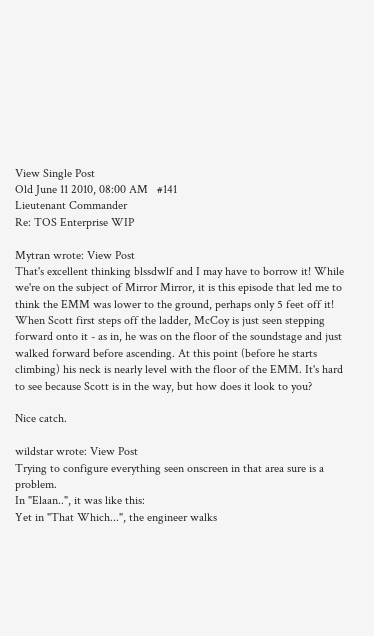View Single Post
Old June 11 2010, 08:00 AM   #141
Lieutenant Commander
Re: TOS Enterprise WIP

Mytran wrote: View Post
That's excellent thinking blssdwlf and I may have to borrow it! While we're on the subject of Mirror Mirror, it is this episode that led me to think the EMM was lower to the ground, perhaps only 5 feet off it! When Scott first steps off the ladder, McCoy is just seen stepping forward onto it - as in, he was on the floor of the soundstage and just walked forward before ascending. At this point (before he starts climbing) his neck is nearly level with the floor of the EMM. It's hard to see because Scott is in the way, but how does it look to you?

Nice catch.

wildstar wrote: View Post
Trying to configure everything seen onscreen in that area sure is a problem.
In "Elaan..", it was like this:
Yet in "That Which...", the engineer walks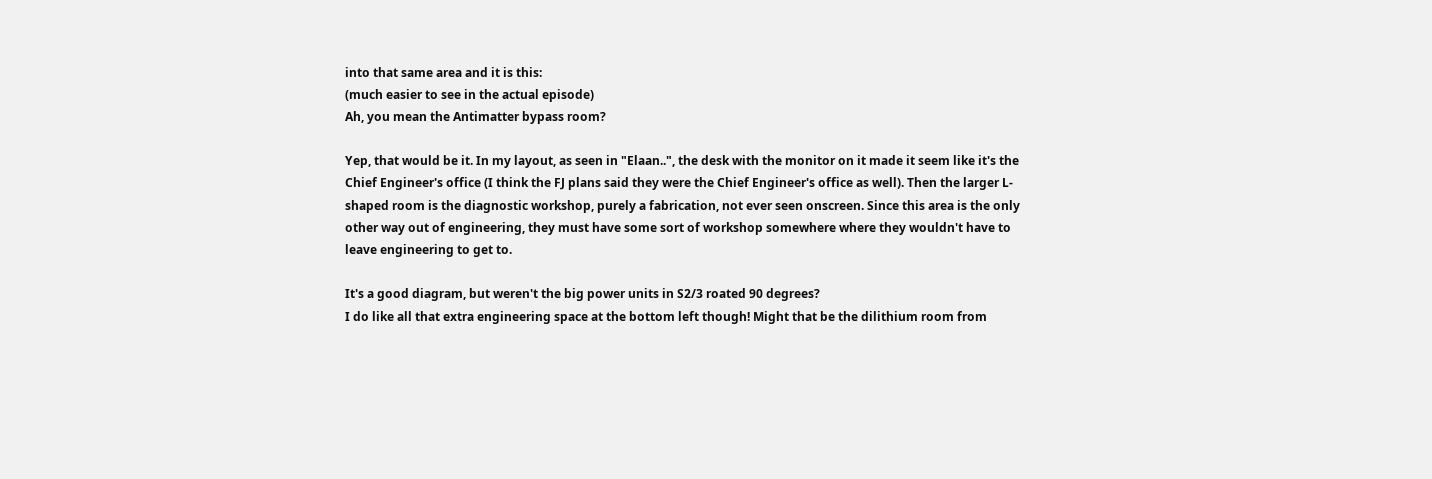into that same area and it is this:
(much easier to see in the actual episode)
Ah, you mean the Antimatter bypass room?

Yep, that would be it. In my layout, as seen in "Elaan..", the desk with the monitor on it made it seem like it's the Chief Engineer's office (I think the FJ plans said they were the Chief Engineer's office as well). Then the larger L-shaped room is the diagnostic workshop, purely a fabrication, not ever seen onscreen. Since this area is the only other way out of engineering, they must have some sort of workshop somewhere where they wouldn't have to leave engineering to get to.

It's a good diagram, but weren't the big power units in S2/3 roated 90 degrees?
I do like all that extra engineering space at the bottom left though! Might that be the dilithium room from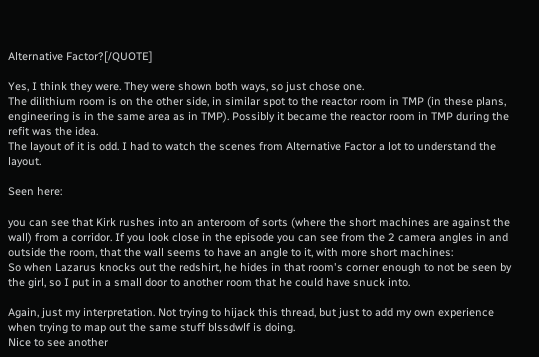Alternative Factor?[/QUOTE]

Yes, I think they were. They were shown both ways, so just chose one.
The dilithium room is on the other side, in similar spot to the reactor room in TMP (in these plans, engineering is in the same area as in TMP). Possibly it became the reactor room in TMP during the refit was the idea.
The layout of it is odd. I had to watch the scenes from Alternative Factor a lot to understand the layout.

Seen here:

you can see that Kirk rushes into an anteroom of sorts (where the short machines are against the wall) from a corridor. If you look close in the episode you can see from the 2 camera angles in and outside the room, that the wall seems to have an angle to it, with more short machines:
So when Lazarus knocks out the redshirt, he hides in that room's corner enough to not be seen by the girl, so I put in a small door to another room that he could have snuck into.

Again, just my interpretation. Not trying to hijack this thread, but just to add my own experience when trying to map out the same stuff blssdwlf is doing.
Nice to see another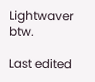Lightwaver btw.

Last edited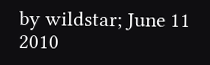by wildstar; June 11 2010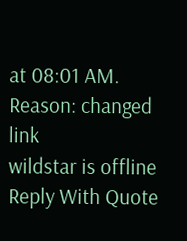at 08:01 AM. Reason: changed link
wildstar is offline   Reply With Quote